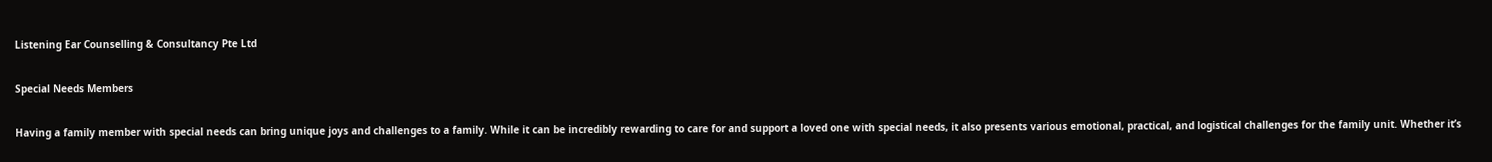Listening Ear Counselling & Consultancy Pte Ltd

Special Needs Members

Having a family member with special needs can bring unique joys and challenges to a family. While it can be incredibly rewarding to care for and support a loved one with special needs, it also presents various emotional, practical, and logistical challenges for the family unit. Whether it’s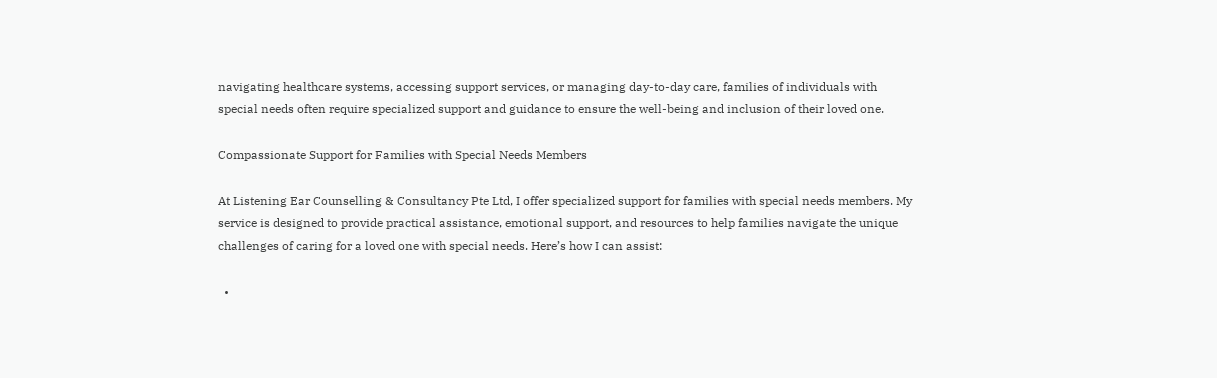navigating healthcare systems, accessing support services, or managing day-to-day care, families of individuals with special needs often require specialized support and guidance to ensure the well-being and inclusion of their loved one.

Compassionate Support for Families with Special Needs Members

At Listening Ear Counselling & Consultancy Pte Ltd, I offer specialized support for families with special needs members. My service is designed to provide practical assistance, emotional support, and resources to help families navigate the unique challenges of caring for a loved one with special needs. Here’s how I can assist:

  •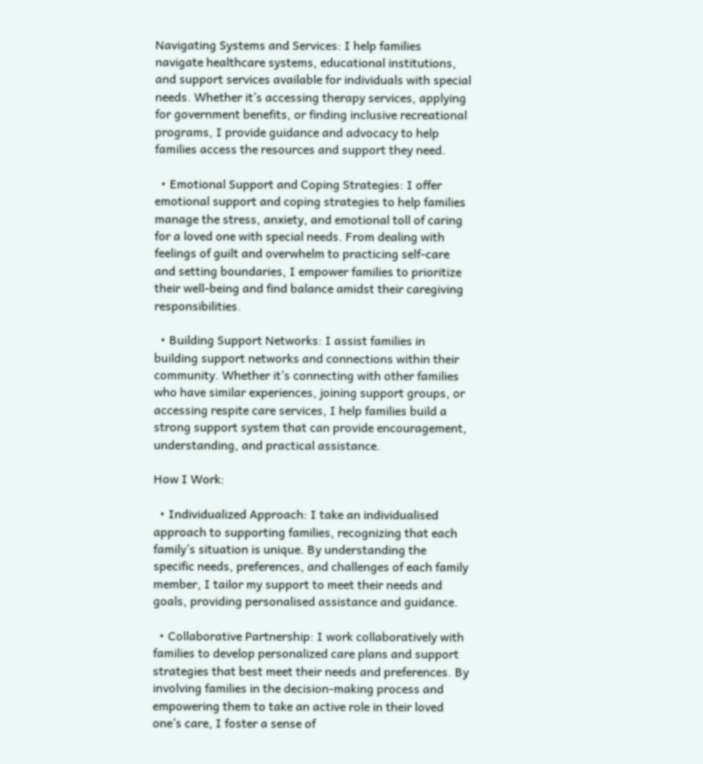Navigating Systems and Services: I help families navigate healthcare systems, educational institutions, and support services available for individuals with special needs. Whether it’s accessing therapy services, applying for government benefits, or finding inclusive recreational programs, I provide guidance and advocacy to help families access the resources and support they need.

  • Emotional Support and Coping Strategies: I offer emotional support and coping strategies to help families manage the stress, anxiety, and emotional toll of caring for a loved one with special needs. From dealing with feelings of guilt and overwhelm to practicing self-care and setting boundaries, I empower families to prioritize their well-being and find balance amidst their caregiving responsibilities.

  • Building Support Networks: I assist families in building support networks and connections within their community. Whether it’s connecting with other families who have similar experiences, joining support groups, or accessing respite care services, I help families build a strong support system that can provide encouragement, understanding, and practical assistance.

How I Work:

  • Individualized Approach: I take an individualised approach to supporting families, recognizing that each family’s situation is unique. By understanding the specific needs, preferences, and challenges of each family member, I tailor my support to meet their needs and goals, providing personalised assistance and guidance.

  • Collaborative Partnership: I work collaboratively with families to develop personalized care plans and support strategies that best meet their needs and preferences. By involving families in the decision-making process and empowering them to take an active role in their loved one’s care, I foster a sense of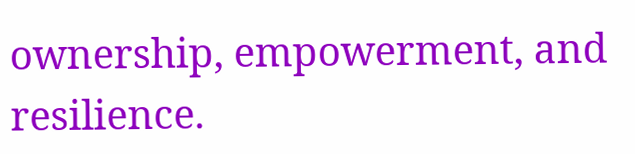ownership, empowerment, and resilience.